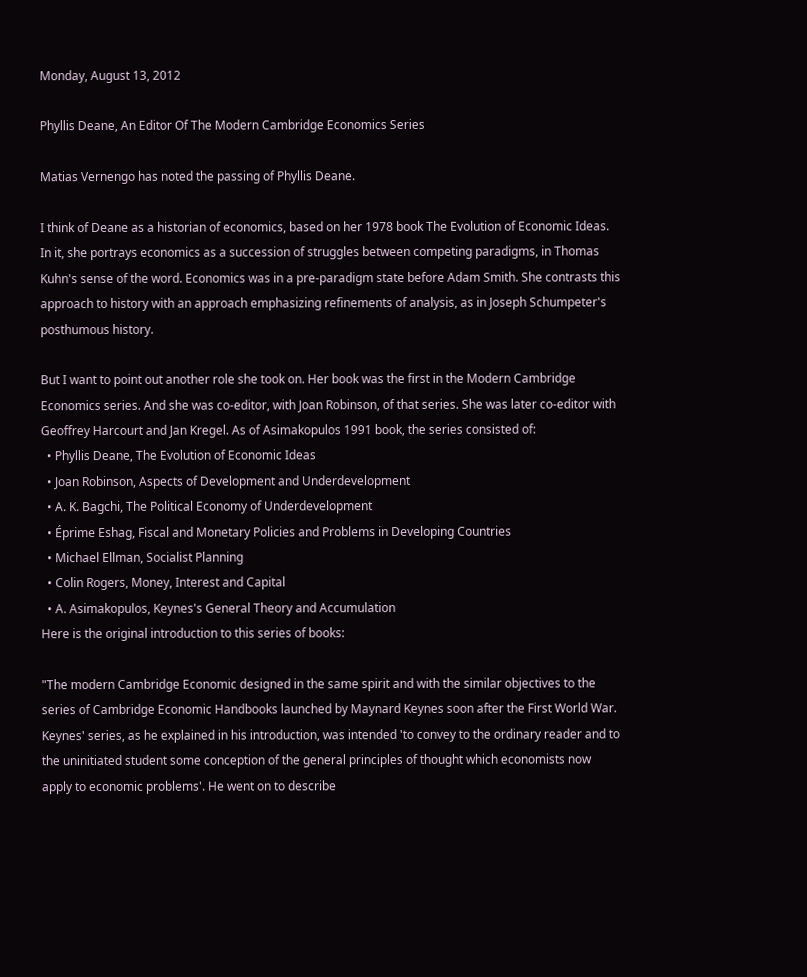Monday, August 13, 2012

Phyllis Deane, An Editor Of The Modern Cambridge Economics Series

Matias Vernengo has noted the passing of Phyllis Deane.

I think of Deane as a historian of economics, based on her 1978 book The Evolution of Economic Ideas. In it, she portrays economics as a succession of struggles between competing paradigms, in Thomas Kuhn's sense of the word. Economics was in a pre-paradigm state before Adam Smith. She contrasts this approach to history with an approach emphasizing refinements of analysis, as in Joseph Schumpeter's posthumous history.

But I want to point out another role she took on. Her book was the first in the Modern Cambridge Economics series. And she was co-editor, with Joan Robinson, of that series. She was later co-editor with Geoffrey Harcourt and Jan Kregel. As of Asimakopulos 1991 book, the series consisted of:
  • Phyllis Deane, The Evolution of Economic Ideas
  • Joan Robinson, Aspects of Development and Underdevelopment
  • A. K. Bagchi, The Political Economy of Underdevelopment
  • Éprime Eshag, Fiscal and Monetary Policies and Problems in Developing Countries
  • Michael Ellman, Socialist Planning
  • Colin Rogers, Money, Interest and Capital
  • A. Asimakopulos, Keynes's General Theory and Accumulation
Here is the original introduction to this series of books:

"The modern Cambridge Economic designed in the same spirit and with the similar objectives to the series of Cambridge Economic Handbooks launched by Maynard Keynes soon after the First World War. Keynes' series, as he explained in his introduction, was intended 'to convey to the ordinary reader and to the uninitiated student some conception of the general principles of thought which economists now apply to economic problems'. He went on to describe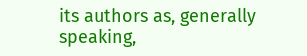its authors as, generally speaking,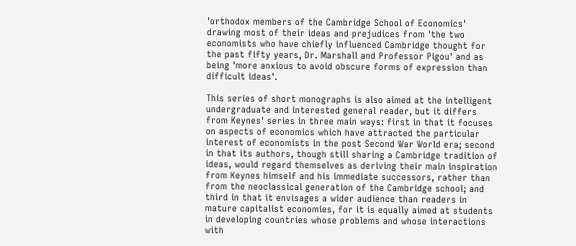'orthodox members of the Cambridge School of Economics' drawing most of their ideas and prejudices from 'the two economists who have chiefly influenced Cambridge thought for the past fifty years, Dr. Marshall and Professor Pigou' and as being 'more anxious to avoid obscure forms of expression than difficult ideas'.

This series of short monographs is also aimed at the intelligent undergraduate and interested general reader, but it differs from Keynes' series in three main ways: first in that it focuses on aspects of economics which have attracted the particular interest of economists in the post Second War World era; second in that its authors, though still sharing a Cambridge tradition of ideas, would regard themselves as deriving their main inspiration from Keynes himself and his immediate successors, rather than from the neoclassical generation of the Cambridge school; and third in that it envisages a wider audience than readers in mature capitalist economies, for it is equally aimed at students in developing countries whose problems and whose interactions with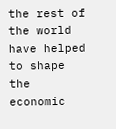the rest of the world have helped to shape the economic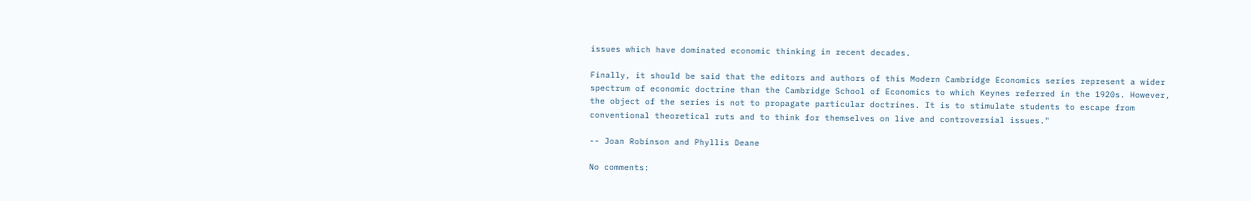issues which have dominated economic thinking in recent decades.

Finally, it should be said that the editors and authors of this Modern Cambridge Economics series represent a wider spectrum of economic doctrine than the Cambridge School of Economics to which Keynes referred in the 1920s. However, the object of the series is not to propagate particular doctrines. It is to stimulate students to escape from conventional theoretical ruts and to think for themselves on live and controversial issues."

-- Joan Robinson and Phyllis Deane

No comments: